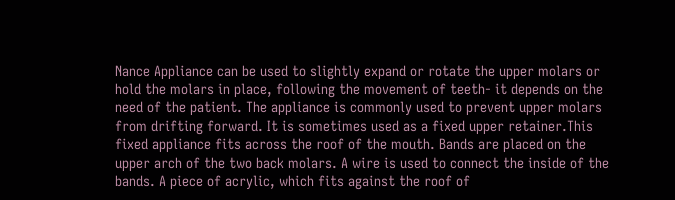Nance Appliance can be used to slightly expand or rotate the upper molars or hold the molars in place, following the movement of teeth- it depends on the need of the patient. The appliance is commonly used to prevent upper molars from drifting forward. It is sometimes used as a fixed upper retainer.This fixed appliance fits across the roof of the mouth. Bands are placed on the upper arch of the two back molars. A wire is used to connect the inside of the bands. A piece of acrylic, which fits against the roof of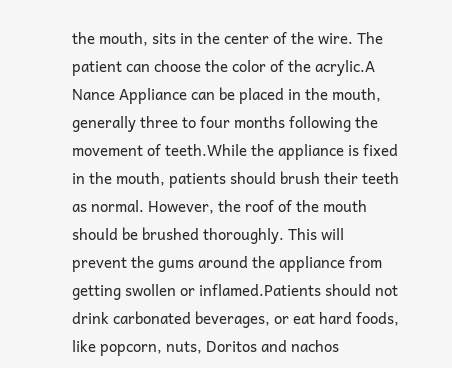the mouth, sits in the center of the wire. The patient can choose the color of the acrylic.A Nance Appliance can be placed in the mouth, generally three to four months following the movement of teeth.While the appliance is fixed in the mouth, patients should brush their teeth as normal. However, the roof of the mouth should be brushed thoroughly. This will prevent the gums around the appliance from getting swollen or inflamed.Patients should not drink carbonated beverages, or eat hard foods, like popcorn, nuts, Doritos and nachos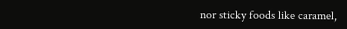nor sticky foods like caramel,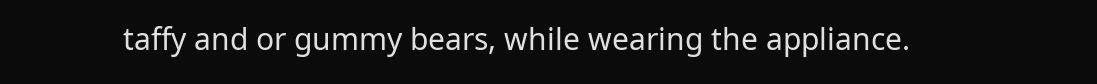taffy and or gummy bears, while wearing the appliance.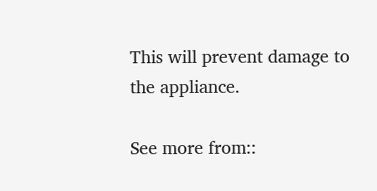This will prevent damage to the appliance.

See more from::